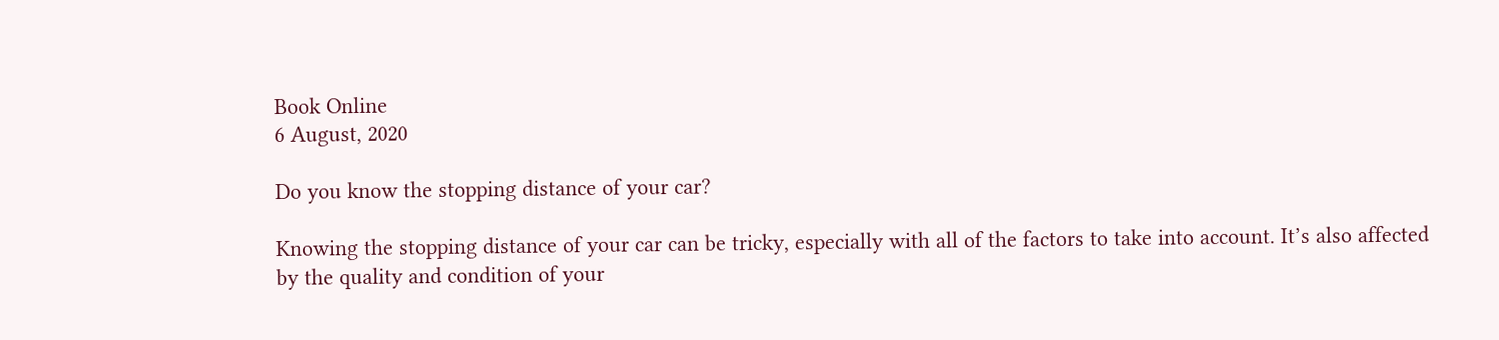Book Online
6 August, 2020

Do you know the stopping distance of your car?

Knowing the stopping distance of your car can be tricky, especially with all of the factors to take into account. It’s also affected by the quality and condition of your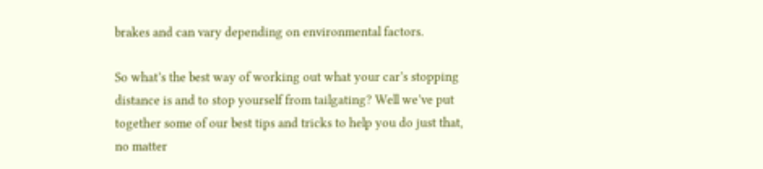brakes and can vary depending on environmental factors.

So what’s the best way of working out what your car’s stopping distance is and to stop yourself from tailgating? Well we’ve put together some of our best tips and tricks to help you do just that, no matter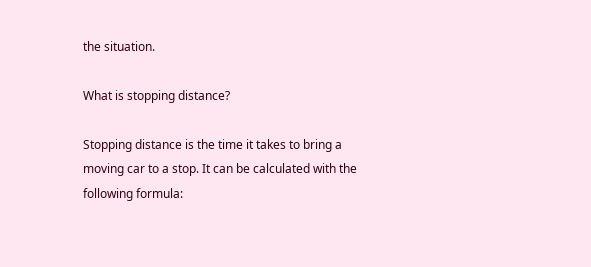the situation.

What is stopping distance?

Stopping distance is the time it takes to bring a moving car to a stop. It can be calculated with the following formula: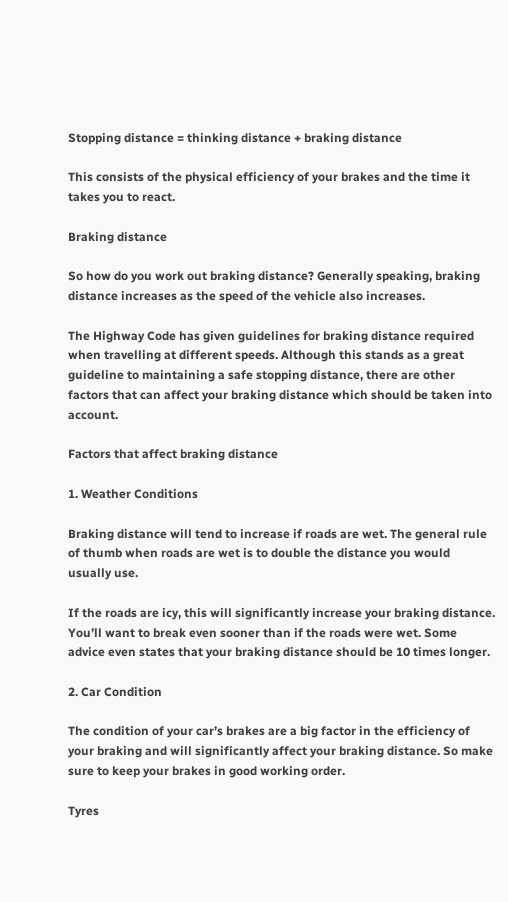Stopping distance = thinking distance + braking distance

This consists of the physical efficiency of your brakes and the time it takes you to react.

Braking distance

So how do you work out braking distance? Generally speaking, braking distance increases as the speed of the vehicle also increases.

The Highway Code has given guidelines for braking distance required when travelling at different speeds. Although this stands as a great guideline to maintaining a safe stopping distance, there are other factors that can affect your braking distance which should be taken into account.

Factors that affect braking distance

1. Weather Conditions

Braking distance will tend to increase if roads are wet. The general rule of thumb when roads are wet is to double the distance you would usually use.

If the roads are icy, this will significantly increase your braking distance. You’ll want to break even sooner than if the roads were wet. Some advice even states that your braking distance should be 10 times longer.

2. Car Condition

The condition of your car’s brakes are a big factor in the efficiency of your braking and will significantly affect your braking distance. So make sure to keep your brakes in good working order.

Tyres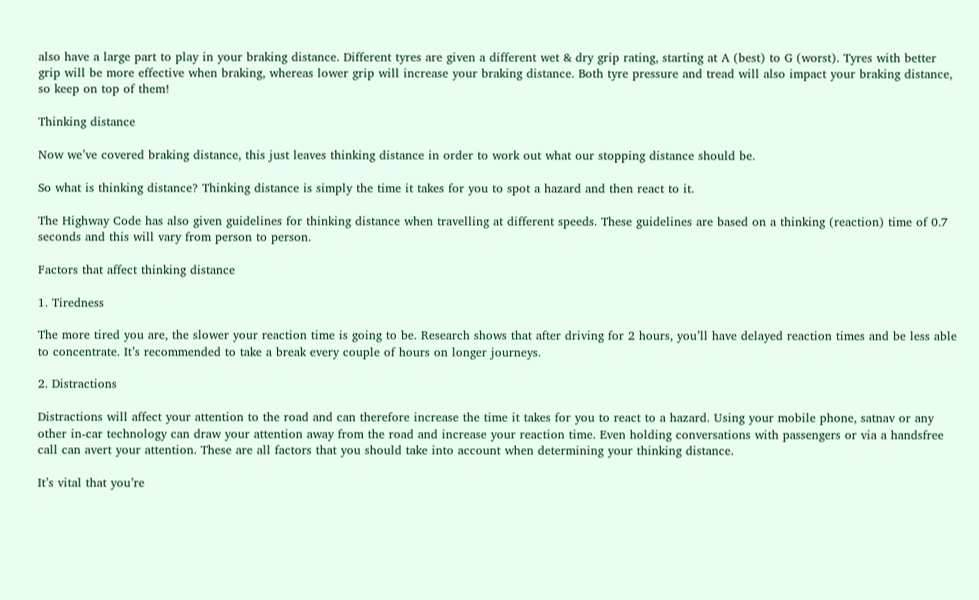also have a large part to play in your braking distance. Different tyres are given a different wet & dry grip rating, starting at A (best) to G (worst). Tyres with better grip will be more effective when braking, whereas lower grip will increase your braking distance. Both tyre pressure and tread will also impact your braking distance, so keep on top of them!

Thinking distance

Now we’ve covered braking distance, this just leaves thinking distance in order to work out what our stopping distance should be.

So what is thinking distance? Thinking distance is simply the time it takes for you to spot a hazard and then react to it.

The Highway Code has also given guidelines for thinking distance when travelling at different speeds. These guidelines are based on a thinking (reaction) time of 0.7 seconds and this will vary from person to person.

Factors that affect thinking distance

1. Tiredness

The more tired you are, the slower your reaction time is going to be. Research shows that after driving for 2 hours, you’ll have delayed reaction times and be less able to concentrate. It’s recommended to take a break every couple of hours on longer journeys.

2. Distractions

Distractions will affect your attention to the road and can therefore increase the time it takes for you to react to a hazard. Using your mobile phone, satnav or any other in-car technology can draw your attention away from the road and increase your reaction time. Even holding conversations with passengers or via a handsfree call can avert your attention. These are all factors that you should take into account when determining your thinking distance.

It’s vital that you’re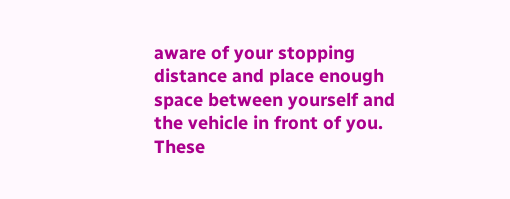aware of your stopping distance and place enough space between yourself and the vehicle in front of you. These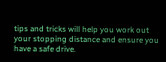tips and tricks will help you work out your stopping distance and ensure you have a safe drive.